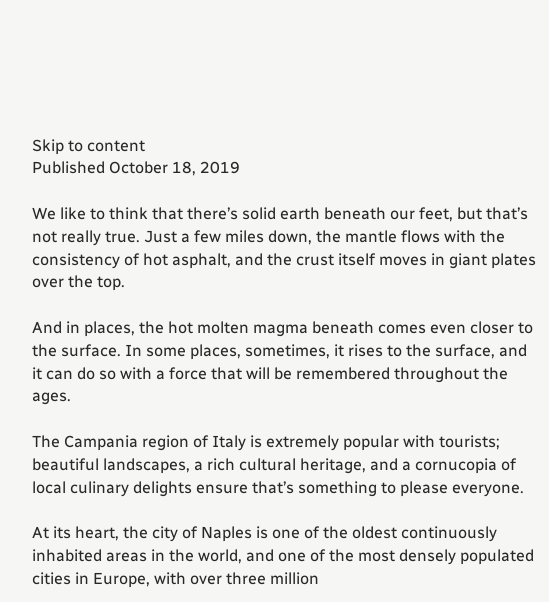Skip to content
Published October 18, 2019

We like to think that there’s solid earth beneath our feet, but that’s not really true. Just a few miles down, the mantle flows with the consistency of hot asphalt, and the crust itself moves in giant plates over the top.

And in places, the hot molten magma beneath comes even closer to the surface. In some places, sometimes, it rises to the surface, and it can do so with a force that will be remembered throughout the ages.

The Campania region of Italy is extremely popular with tourists; beautiful landscapes, a rich cultural heritage, and a cornucopia of local culinary delights ensure that’s something to please everyone.

At its heart, the city of Naples is one of the oldest continuously inhabited areas in the world, and one of the most densely populated cities in Europe, with over three million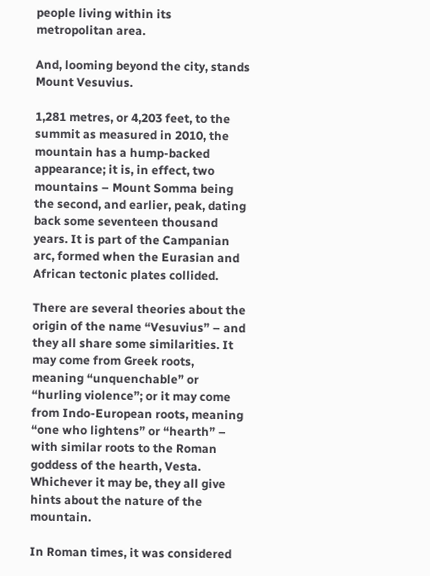people living within its metropolitan area.

And, looming beyond the city, stands Mount Vesuvius.

1,281 metres, or 4,203 feet, to the summit as measured in 2010, the mountain has a hump-backed appearance; it is, in effect, two mountains – Mount Somma being the second, and earlier, peak, dating back some seventeen thousand years. It is part of the Campanian arc, formed when the Eurasian and African tectonic plates collided.

There are several theories about the origin of the name “Vesuvius” – and they all share some similarities. It may come from Greek roots, meaning “unquenchable” or “hurling violence”; or it may come from Indo-European roots, meaning “one who lightens” or “hearth” – with similar roots to the Roman goddess of the hearth, Vesta. Whichever it may be, they all give hints about the nature of the mountain.

In Roman times, it was considered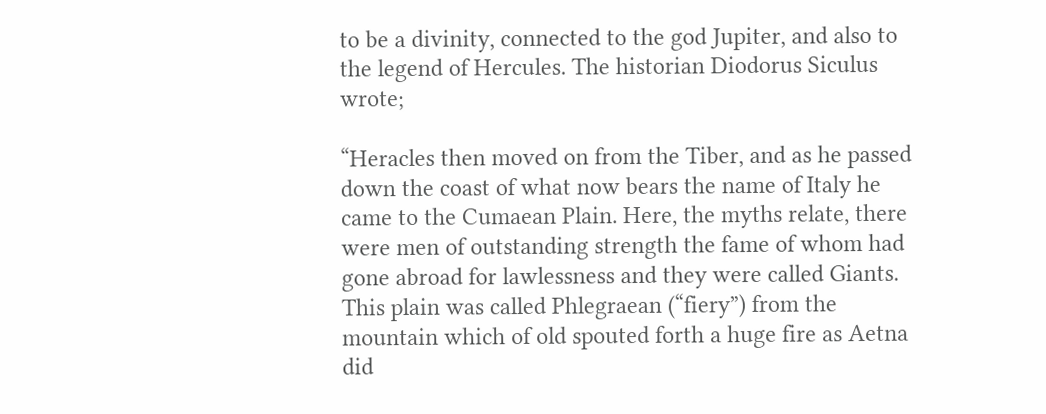to be a divinity, connected to the god Jupiter, and also to the legend of Hercules. The historian Diodorus Siculus wrote;

“Heracles then moved on from the Tiber, and as he passed down the coast of what now bears the name of Italy he came to the Cumaean Plain. Here, the myths relate, there were men of outstanding strength the fame of whom had gone abroad for lawlessness and they were called Giants. This plain was called Phlegraean (“fiery”) from the mountain which of old spouted forth a huge fire as Aetna did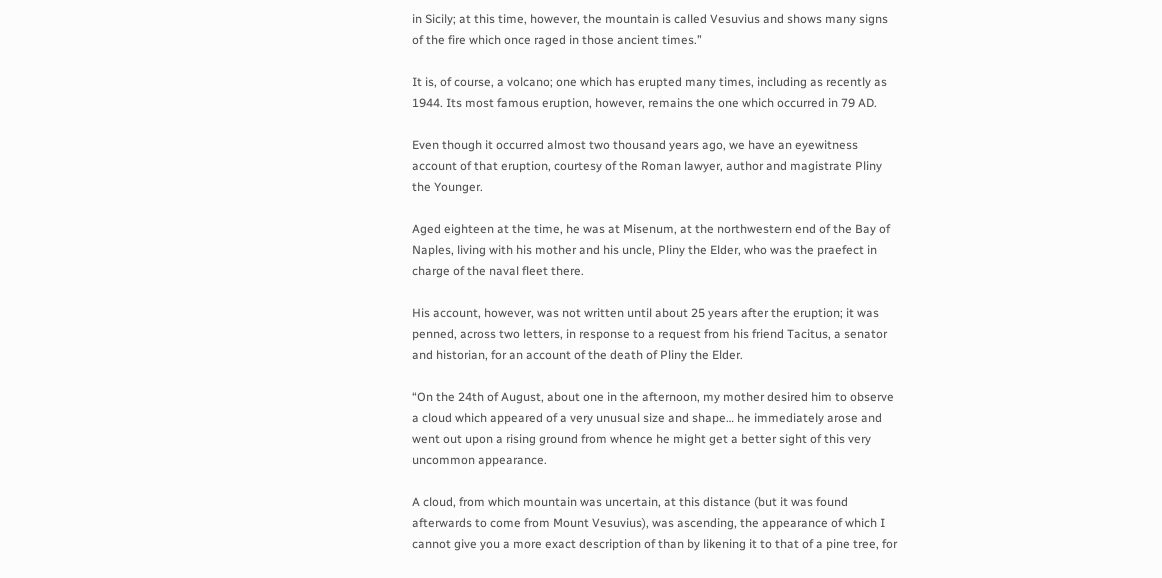in Sicily; at this time, however, the mountain is called Vesuvius and shows many signs of the fire which once raged in those ancient times.”

It is, of course, a volcano; one which has erupted many times, including as recently as 1944. Its most famous eruption, however, remains the one which occurred in 79 AD.

Even though it occurred almost two thousand years ago, we have an eyewitness account of that eruption, courtesy of the Roman lawyer, author and magistrate Pliny the Younger.

Aged eighteen at the time, he was at Misenum, at the northwestern end of the Bay of Naples, living with his mother and his uncle, Pliny the Elder, who was the praefect in charge of the naval fleet there.

His account, however, was not written until about 25 years after the eruption; it was penned, across two letters, in response to a request from his friend Tacitus, a senator and historian, for an account of the death of Pliny the Elder.

“On the 24th of August, about one in the afternoon, my mother desired him to observe a cloud which appeared of a very unusual size and shape… he immediately arose and went out upon a rising ground from whence he might get a better sight of this very uncommon appearance.

A cloud, from which mountain was uncertain, at this distance (but it was found afterwards to come from Mount Vesuvius), was ascending, the appearance of which I cannot give you a more exact description of than by likening it to that of a pine tree, for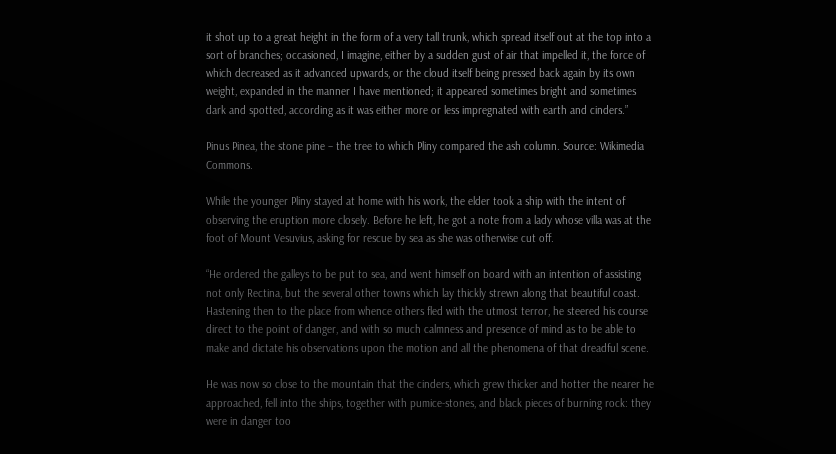it shot up to a great height in the form of a very tall trunk, which spread itself out at the top into a sort of branches; occasioned, I imagine, either by a sudden gust of air that impelled it, the force of which decreased as it advanced upwards, or the cloud itself being pressed back again by its own weight, expanded in the manner I have mentioned; it appeared sometimes bright and sometimes dark and spotted, according as it was either more or less impregnated with earth and cinders.”

Pinus Pinea, the stone pine – the tree to which Pliny compared the ash column. Source: Wikimedia Commons.

While the younger Pliny stayed at home with his work, the elder took a ship with the intent of observing the eruption more closely. Before he left, he got a note from a lady whose villa was at the foot of Mount Vesuvius, asking for rescue by sea as she was otherwise cut off.

“He ordered the galleys to be put to sea, and went himself on board with an intention of assisting not only Rectina, but the several other towns which lay thickly strewn along that beautiful coast. Hastening then to the place from whence others fled with the utmost terror, he steered his course direct to the point of danger, and with so much calmness and presence of mind as to be able to make and dictate his observations upon the motion and all the phenomena of that dreadful scene.

He was now so close to the mountain that the cinders, which grew thicker and hotter the nearer he approached, fell into the ships, together with pumice-stones, and black pieces of burning rock: they were in danger too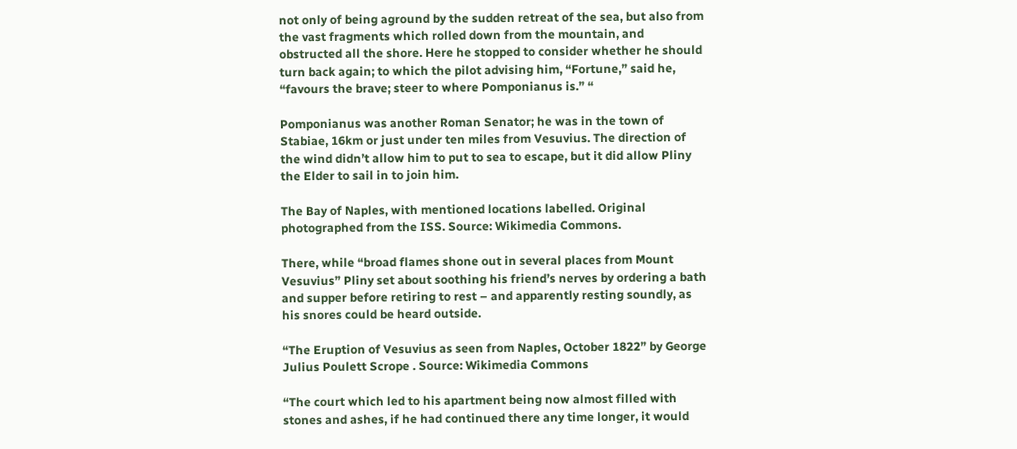not only of being aground by the sudden retreat of the sea, but also from the vast fragments which rolled down from the mountain, and obstructed all the shore. Here he stopped to consider whether he should turn back again; to which the pilot advising him, “Fortune,” said he, “favours the brave; steer to where Pomponianus is.” “

Pomponianus was another Roman Senator; he was in the town of Stabiae, 16km or just under ten miles from Vesuvius. The direction of the wind didn’t allow him to put to sea to escape, but it did allow Pliny the Elder to sail in to join him.

The Bay of Naples, with mentioned locations labelled. Original photographed from the ISS. Source: Wikimedia Commons.

There, while “broad flames shone out in several places from Mount Vesuvius” Pliny set about soothing his friend’s nerves by ordering a bath and supper before retiring to rest – and apparently resting soundly, as his snores could be heard outside.

“The Eruption of Vesuvius as seen from Naples, October 1822” by George Julius Poulett Scrope . Source: Wikimedia Commons

“The court which led to his apartment being now almost filled with stones and ashes, if he had continued there any time longer, it would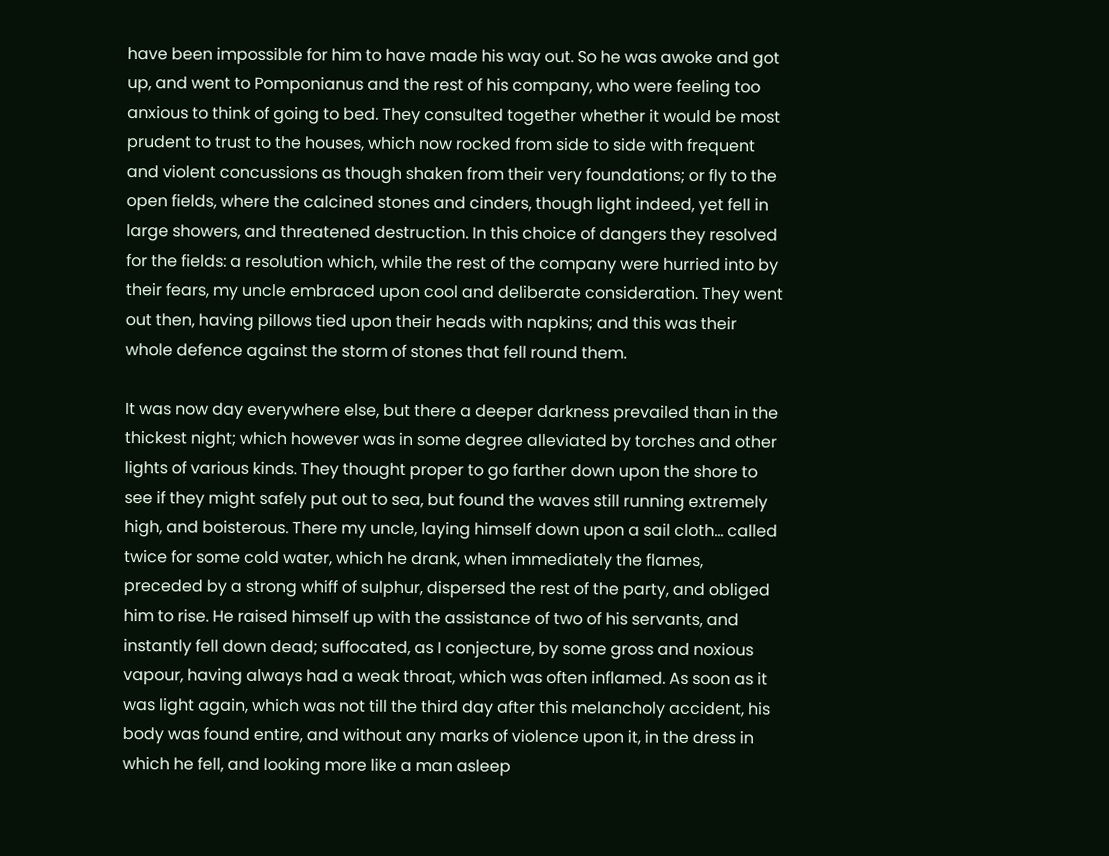have been impossible for him to have made his way out. So he was awoke and got up, and went to Pomponianus and the rest of his company, who were feeling too anxious to think of going to bed. They consulted together whether it would be most prudent to trust to the houses, which now rocked from side to side with frequent and violent concussions as though shaken from their very foundations; or fly to the open fields, where the calcined stones and cinders, though light indeed, yet fell in large showers, and threatened destruction. In this choice of dangers they resolved for the fields: a resolution which, while the rest of the company were hurried into by their fears, my uncle embraced upon cool and deliberate consideration. They went out then, having pillows tied upon their heads with napkins; and this was their whole defence against the storm of stones that fell round them.

It was now day everywhere else, but there a deeper darkness prevailed than in the thickest night; which however was in some degree alleviated by torches and other lights of various kinds. They thought proper to go farther down upon the shore to see if they might safely put out to sea, but found the waves still running extremely high, and boisterous. There my uncle, laying himself down upon a sail cloth… called twice for some cold water, which he drank, when immediately the flames, preceded by a strong whiff of sulphur, dispersed the rest of the party, and obliged him to rise. He raised himself up with the assistance of two of his servants, and instantly fell down dead; suffocated, as I conjecture, by some gross and noxious vapour, having always had a weak throat, which was often inflamed. As soon as it was light again, which was not till the third day after this melancholy accident, his body was found entire, and without any marks of violence upon it, in the dress in which he fell, and looking more like a man asleep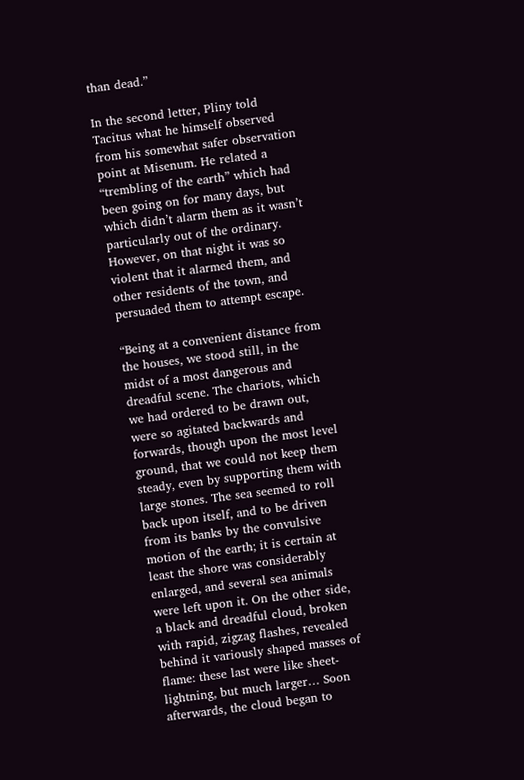than dead.”

In the second letter, Pliny told Tacitus what he himself observed from his somewhat safer observation point at Misenum. He related a “trembling of the earth” which had been going on for many days, but which didn’t alarm them as it wasn’t particularly out of the ordinary. However, on that night it was so violent that it alarmed them, and other residents of the town, and persuaded them to attempt escape.

“Being at a convenient distance from the houses, we stood still, in the midst of a most dangerous and dreadful scene. The chariots, which we had ordered to be drawn out, were so agitated backwards and forwards, though upon the most level ground, that we could not keep them steady, even by supporting them with large stones. The sea seemed to roll back upon itself, and to be driven from its banks by the convulsive motion of the earth; it is certain at least the shore was considerably enlarged, and several sea animals were left upon it. On the other side, a black and dreadful cloud, broken with rapid, zigzag flashes, revealed behind it variously shaped masses of flame: these last were like sheet-lightning, but much larger… Soon afterwards, the cloud began to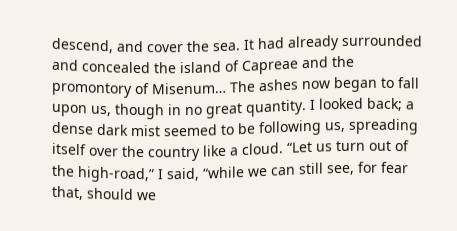descend, and cover the sea. It had already surrounded and concealed the island of Capreae and the promontory of Misenum… The ashes now began to fall upon us, though in no great quantity. I looked back; a dense dark mist seemed to be following us, spreading itself over the country like a cloud. “Let us turn out of the high-road,” I said, “while we can still see, for fear that, should we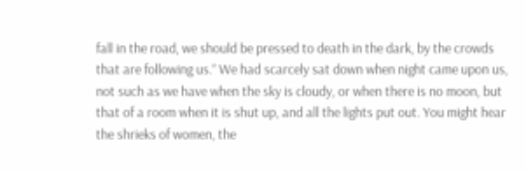fall in the road, we should be pressed to death in the dark, by the crowds that are following us.” We had scarcely sat down when night came upon us, not such as we have when the sky is cloudy, or when there is no moon, but that of a room when it is shut up, and all the lights put out. You might hear the shrieks of women, the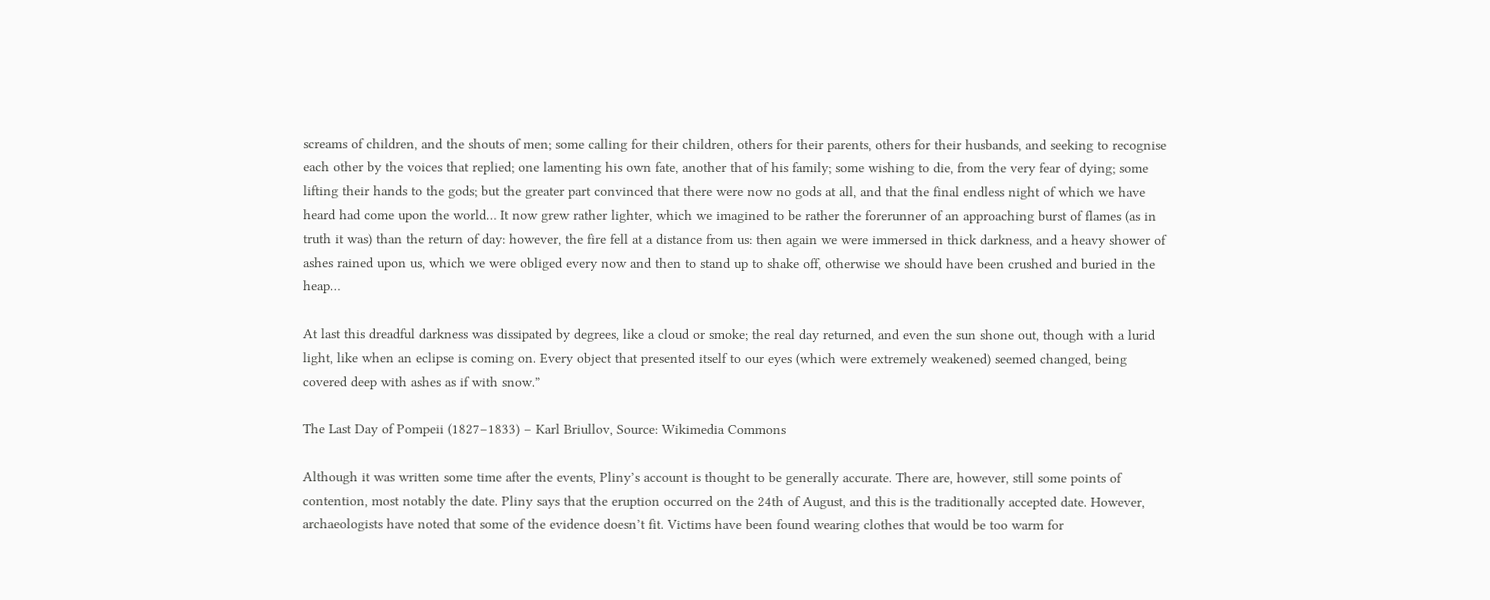screams of children, and the shouts of men; some calling for their children, others for their parents, others for their husbands, and seeking to recognise each other by the voices that replied; one lamenting his own fate, another that of his family; some wishing to die, from the very fear of dying; some lifting their hands to the gods; but the greater part convinced that there were now no gods at all, and that the final endless night of which we have heard had come upon the world… It now grew rather lighter, which we imagined to be rather the forerunner of an approaching burst of flames (as in truth it was) than the return of day: however, the fire fell at a distance from us: then again we were immersed in thick darkness, and a heavy shower of ashes rained upon us, which we were obliged every now and then to stand up to shake off, otherwise we should have been crushed and buried in the heap…

At last this dreadful darkness was dissipated by degrees, like a cloud or smoke; the real day returned, and even the sun shone out, though with a lurid light, like when an eclipse is coming on. Every object that presented itself to our eyes (which were extremely weakened) seemed changed, being covered deep with ashes as if with snow.”

The Last Day of Pompeii (1827–1833) – Karl Briullov, Source: Wikimedia Commons

Although it was written some time after the events, Pliny’s account is thought to be generally accurate. There are, however, still some points of contention, most notably the date. Pliny says that the eruption occurred on the 24th of August, and this is the traditionally accepted date. However, archaeologists have noted that some of the evidence doesn’t fit. Victims have been found wearing clothes that would be too warm for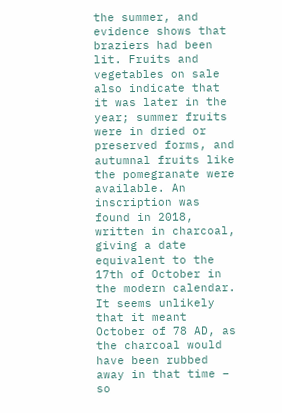the summer, and evidence shows that braziers had been lit. Fruits and vegetables on sale also indicate that it was later in the year; summer fruits were in dried or preserved forms, and autumnal fruits like the pomegranate were available. An inscription was found in 2018, written in charcoal, giving a date equivalent to the 17th of October in the modern calendar. It seems unlikely that it meant October of 78 AD, as the charcoal would have been rubbed away in that time – so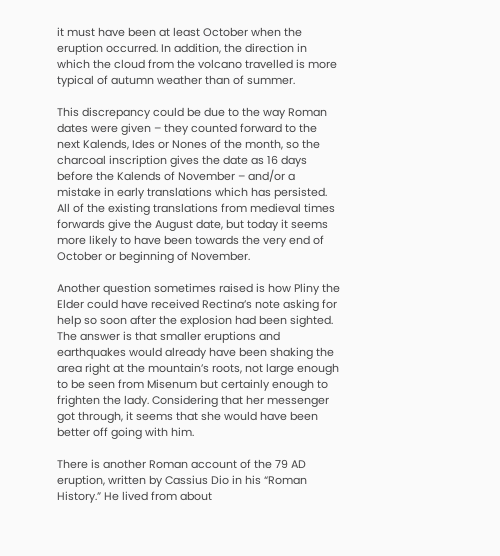it must have been at least October when the eruption occurred. In addition, the direction in which the cloud from the volcano travelled is more typical of autumn weather than of summer.

This discrepancy could be due to the way Roman dates were given – they counted forward to the next Kalends, Ides or Nones of the month, so the charcoal inscription gives the date as 16 days before the Kalends of November – and/or a mistake in early translations which has persisted. All of the existing translations from medieval times forwards give the August date, but today it seems more likely to have been towards the very end of October or beginning of November.

Another question sometimes raised is how Pliny the Elder could have received Rectina’s note asking for help so soon after the explosion had been sighted. The answer is that smaller eruptions and earthquakes would already have been shaking the area right at the mountain’s roots, not large enough to be seen from Misenum but certainly enough to frighten the lady. Considering that her messenger got through, it seems that she would have been better off going with him.

There is another Roman account of the 79 AD eruption, written by Cassius Dio in his “Roman History.” He lived from about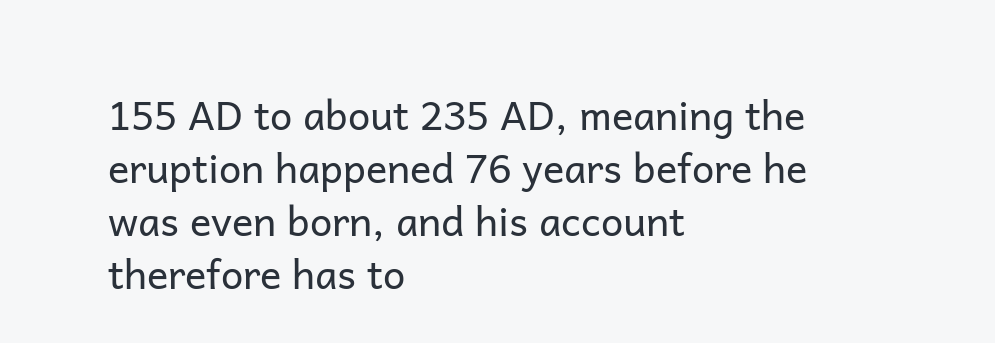155 AD to about 235 AD, meaning the eruption happened 76 years before he was even born, and his account therefore has to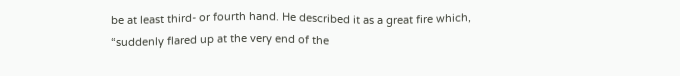be at least third- or fourth hand. He described it as a great fire which, “suddenly flared up at the very end of the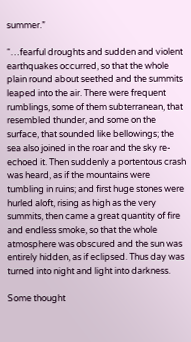summer.”

“…fearful droughts and sudden and violent earthquakes occurred, so that the whole plain round about seethed and the summits leaped into the air. There were frequent rumblings, some of them subterranean, that resembled thunder, and some on the surface, that sounded like bellowings; the sea also joined in the roar and the sky re-echoed it. Then suddenly a portentous crash was heard, as if the mountains were tumbling in ruins; and first huge stones were hurled aloft, rising as high as the very summits, then came a great quantity of fire and endless smoke, so that the whole atmosphere was obscured and the sun was entirely hidden, as if eclipsed. Thus day was turned into night and light into darkness.

Some thought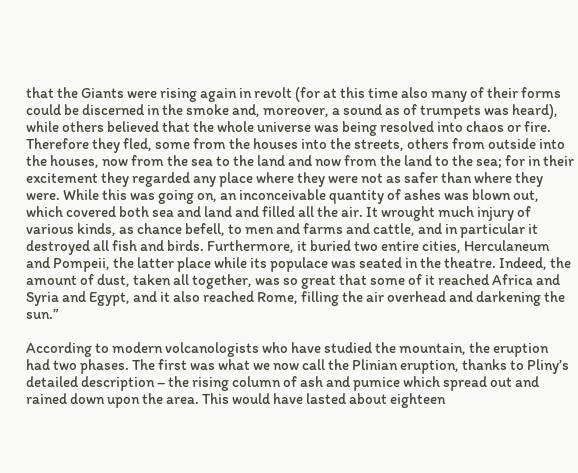that the Giants were rising again in revolt (for at this time also many of their forms could be discerned in the smoke and, moreover, a sound as of trumpets was heard), while others believed that the whole universe was being resolved into chaos or fire. Therefore they fled, some from the houses into the streets, others from outside into the houses, now from the sea to the land and now from the land to the sea; for in their excitement they regarded any place where they were not as safer than where they were. While this was going on, an inconceivable quantity of ashes was blown out, which covered both sea and land and filled all the air. It wrought much injury of various kinds, as chance befell, to men and farms and cattle, and in particular it destroyed all fish and birds. Furthermore, it buried two entire cities, Herculaneum and Pompeii, the latter place while its populace was seated in the theatre. Indeed, the amount of dust, taken all together, was so great that some of it reached Africa and Syria and Egypt, and it also reached Rome, filling the air overhead and darkening the sun.”

According to modern volcanologists who have studied the mountain, the eruption had two phases. The first was what we now call the Plinian eruption, thanks to Pliny’s detailed description – the rising column of ash and pumice which spread out and rained down upon the area. This would have lasted about eighteen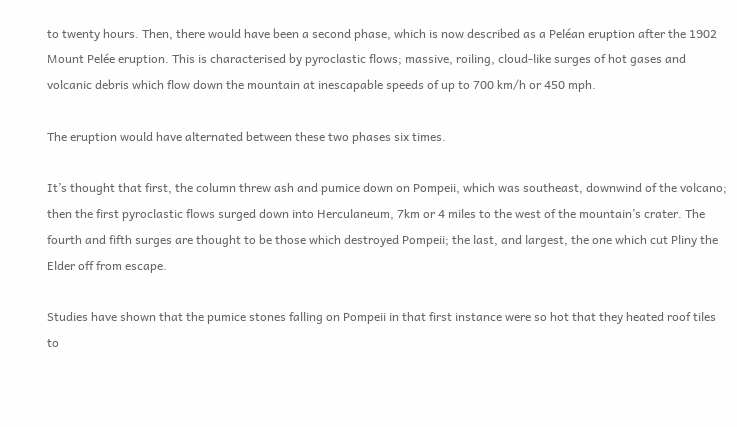to twenty hours. Then, there would have been a second phase, which is now described as a Peléan eruption after the 1902 Mount Pelée eruption. This is characterised by pyroclastic flows; massive, roiling, cloud-like surges of hot gases and volcanic debris which flow down the mountain at inescapable speeds of up to 700 km/h or 450 mph.

The eruption would have alternated between these two phases six times.

It’s thought that first, the column threw ash and pumice down on Pompeii, which was southeast, downwind of the volcano; then the first pyroclastic flows surged down into Herculaneum, 7km or 4 miles to the west of the mountain’s crater. The fourth and fifth surges are thought to be those which destroyed Pompeii; the last, and largest, the one which cut Pliny the Elder off from escape.

Studies have shown that the pumice stones falling on Pompeii in that first instance were so hot that they heated roof tiles to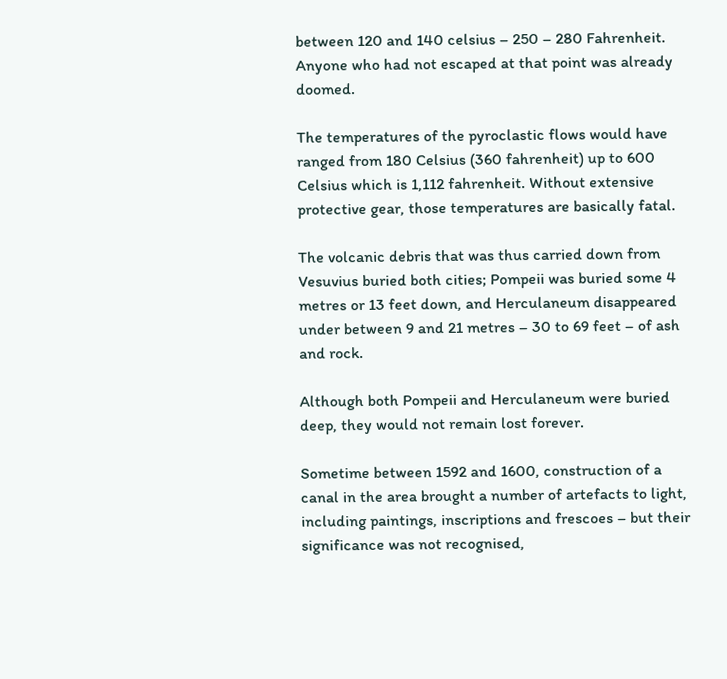between 120 and 140 celsius – 250 – 280 Fahrenheit. Anyone who had not escaped at that point was already doomed.

The temperatures of the pyroclastic flows would have ranged from 180 Celsius (360 fahrenheit) up to 600 Celsius which is 1,112 fahrenheit. Without extensive protective gear, those temperatures are basically fatal.

The volcanic debris that was thus carried down from Vesuvius buried both cities; Pompeii was buried some 4 metres or 13 feet down, and Herculaneum disappeared under between 9 and 21 metres – 30 to 69 feet – of ash and rock.

Although both Pompeii and Herculaneum were buried deep, they would not remain lost forever.

Sometime between 1592 and 1600, construction of a canal in the area brought a number of artefacts to light, including paintings, inscriptions and frescoes – but their significance was not recognised,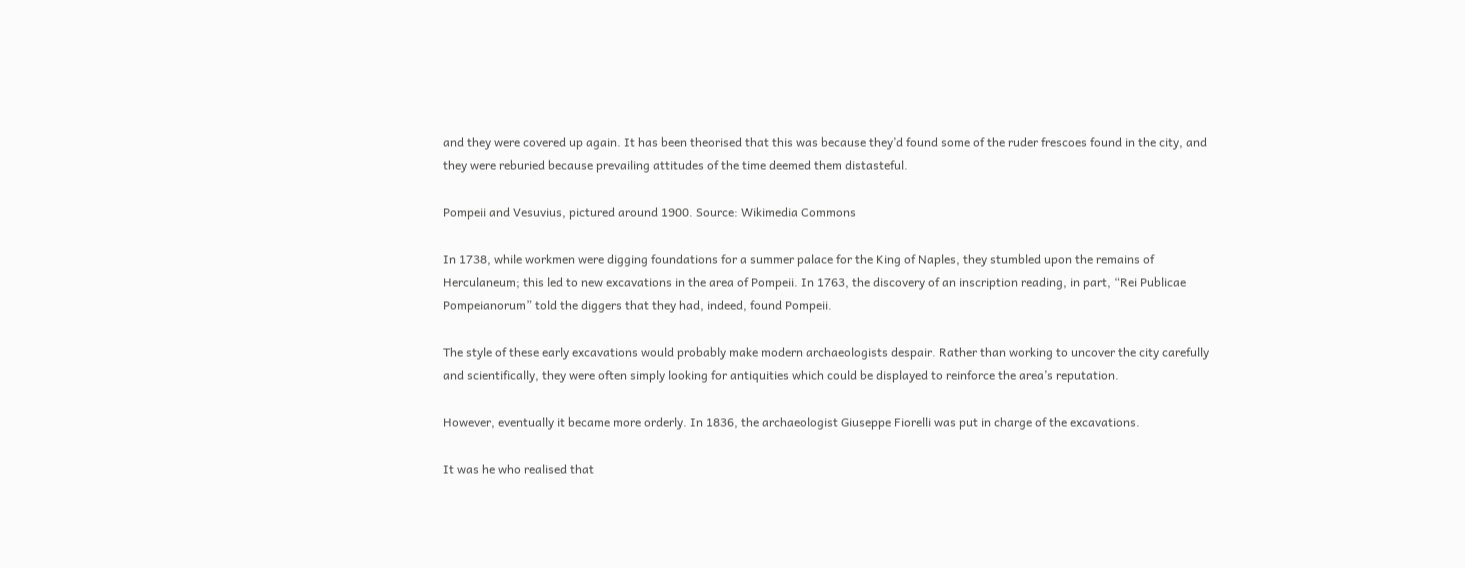and they were covered up again. It has been theorised that this was because they’d found some of the ruder frescoes found in the city, and they were reburied because prevailing attitudes of the time deemed them distasteful.

Pompeii and Vesuvius, pictured around 1900. Source: Wikimedia Commons

In 1738, while workmen were digging foundations for a summer palace for the King of Naples, they stumbled upon the remains of Herculaneum; this led to new excavations in the area of Pompeii. In 1763, the discovery of an inscription reading, in part, “Rei Publicae Pompeianorum” told the diggers that they had, indeed, found Pompeii.

The style of these early excavations would probably make modern archaeologists despair. Rather than working to uncover the city carefully and scientifically, they were often simply looking for antiquities which could be displayed to reinforce the area’s reputation.

However, eventually it became more orderly. In 1836, the archaeologist Giuseppe Fiorelli was put in charge of the excavations.

It was he who realised that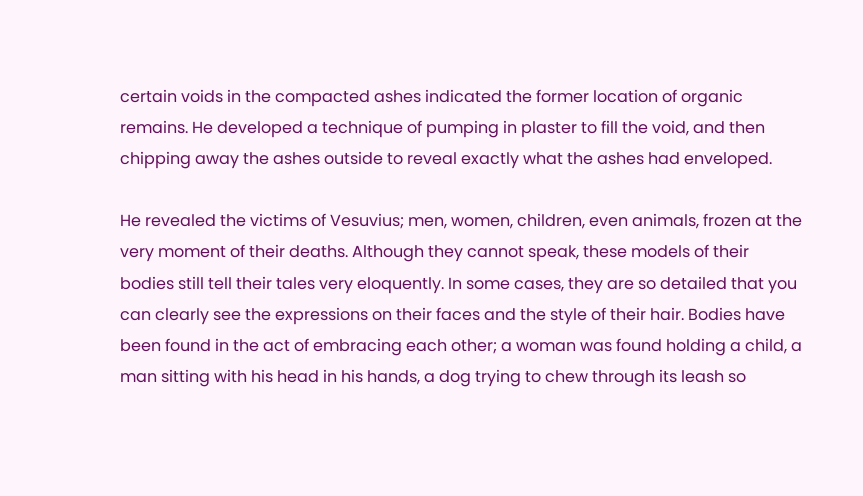certain voids in the compacted ashes indicated the former location of organic remains. He developed a technique of pumping in plaster to fill the void, and then chipping away the ashes outside to reveal exactly what the ashes had enveloped.

He revealed the victims of Vesuvius; men, women, children, even animals, frozen at the very moment of their deaths. Although they cannot speak, these models of their bodies still tell their tales very eloquently. In some cases, they are so detailed that you can clearly see the expressions on their faces and the style of their hair. Bodies have been found in the act of embracing each other; a woman was found holding a child, a man sitting with his head in his hands, a dog trying to chew through its leash so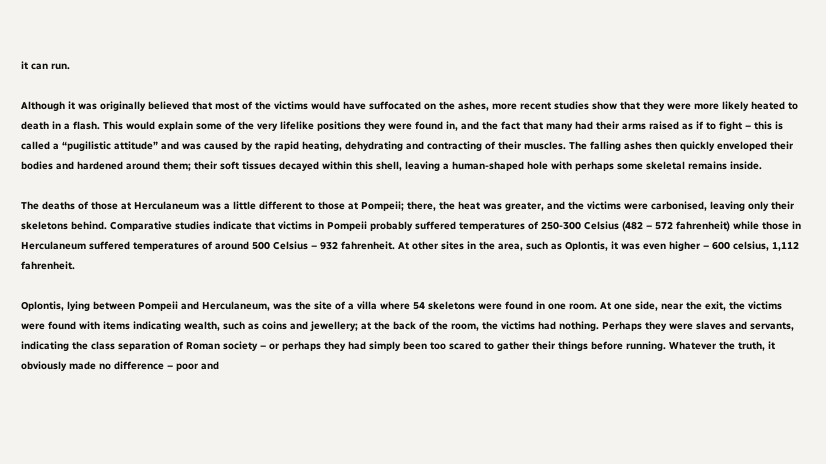it can run.

Although it was originally believed that most of the victims would have suffocated on the ashes, more recent studies show that they were more likely heated to death in a flash. This would explain some of the very lifelike positions they were found in, and the fact that many had their arms raised as if to fight – this is called a “pugilistic attitude” and was caused by the rapid heating, dehydrating and contracting of their muscles. The falling ashes then quickly enveloped their bodies and hardened around them; their soft tissues decayed within this shell, leaving a human-shaped hole with perhaps some skeletal remains inside.

The deaths of those at Herculaneum was a little different to those at Pompeii; there, the heat was greater, and the victims were carbonised, leaving only their skeletons behind. Comparative studies indicate that victims in Pompeii probably suffered temperatures of 250-300 Celsius (482 – 572 fahrenheit) while those in Herculaneum suffered temperatures of around 500 Celsius – 932 fahrenheit. At other sites in the area, such as Oplontis, it was even higher – 600 celsius, 1,112 fahrenheit.

Oplontis, lying between Pompeii and Herculaneum, was the site of a villa where 54 skeletons were found in one room. At one side, near the exit, the victims were found with items indicating wealth, such as coins and jewellery; at the back of the room, the victims had nothing. Perhaps they were slaves and servants, indicating the class separation of Roman society – or perhaps they had simply been too scared to gather their things before running. Whatever the truth, it obviously made no difference – poor and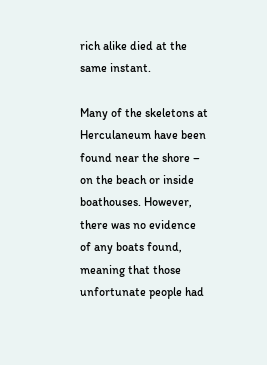rich alike died at the same instant.

Many of the skeletons at Herculaneum have been found near the shore – on the beach or inside boathouses. However, there was no evidence of any boats found, meaning that those unfortunate people had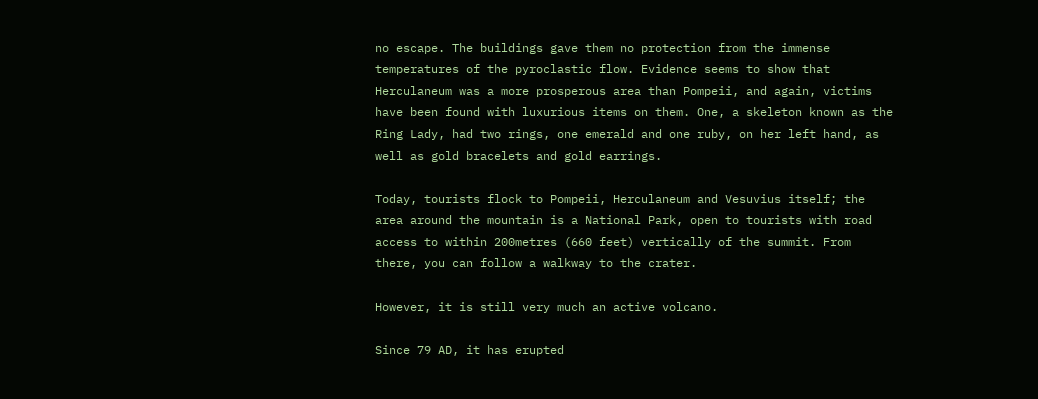no escape. The buildings gave them no protection from the immense temperatures of the pyroclastic flow. Evidence seems to show that Herculaneum was a more prosperous area than Pompeii, and again, victims have been found with luxurious items on them. One, a skeleton known as the Ring Lady, had two rings, one emerald and one ruby, on her left hand, as well as gold bracelets and gold earrings.

Today, tourists flock to Pompeii, Herculaneum and Vesuvius itself; the area around the mountain is a National Park, open to tourists with road access to within 200metres (660 feet) vertically of the summit. From there, you can follow a walkway to the crater.

However, it is still very much an active volcano.

Since 79 AD, it has erupted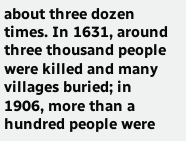about three dozen times. In 1631, around three thousand people were killed and many villages buried; in 1906, more than a hundred people were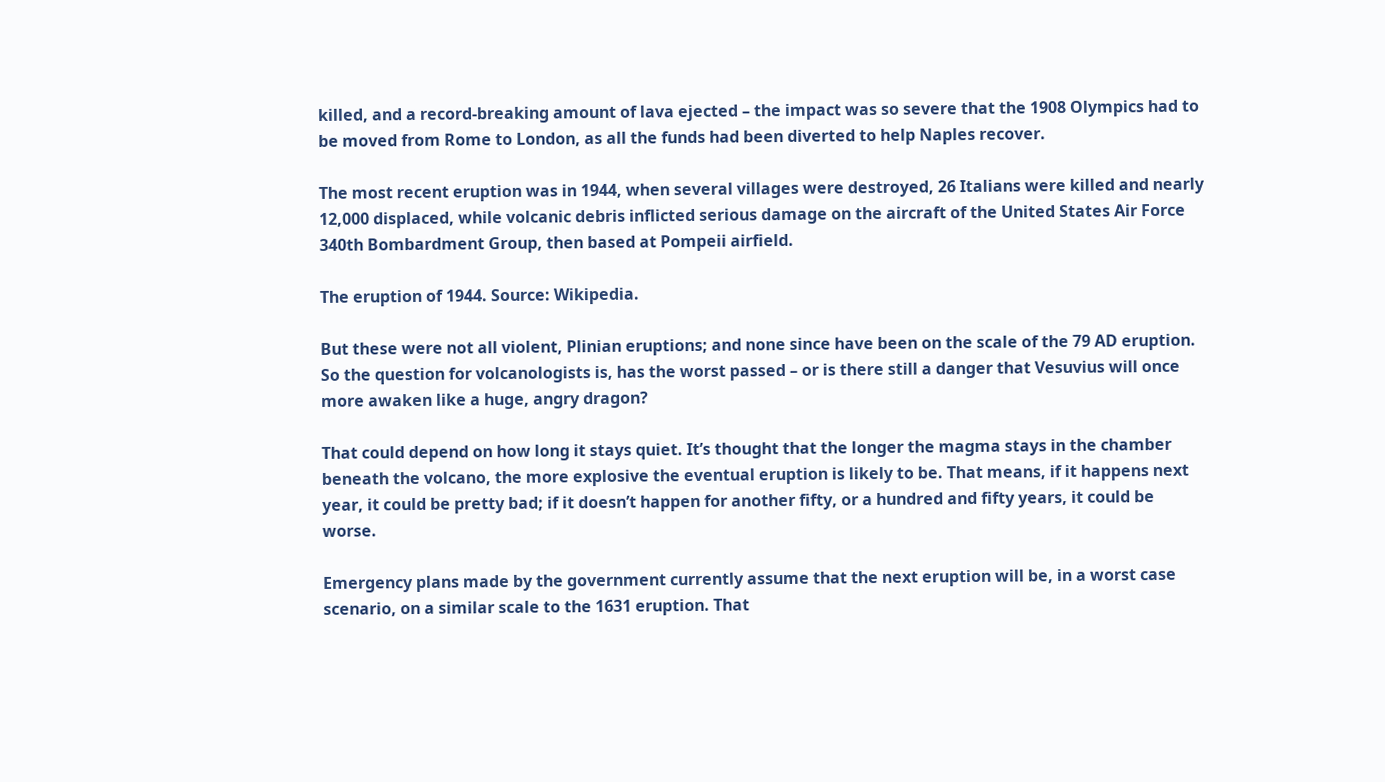killed, and a record-breaking amount of lava ejected – the impact was so severe that the 1908 Olympics had to be moved from Rome to London, as all the funds had been diverted to help Naples recover.

The most recent eruption was in 1944, when several villages were destroyed, 26 Italians were killed and nearly 12,000 displaced, while volcanic debris inflicted serious damage on the aircraft of the United States Air Force 340th Bombardment Group, then based at Pompeii airfield.

The eruption of 1944. Source: Wikipedia.

But these were not all violent, Plinian eruptions; and none since have been on the scale of the 79 AD eruption. So the question for volcanologists is, has the worst passed – or is there still a danger that Vesuvius will once more awaken like a huge, angry dragon?

That could depend on how long it stays quiet. It’s thought that the longer the magma stays in the chamber beneath the volcano, the more explosive the eventual eruption is likely to be. That means, if it happens next year, it could be pretty bad; if it doesn’t happen for another fifty, or a hundred and fifty years, it could be worse.

Emergency plans made by the government currently assume that the next eruption will be, in a worst case scenario, on a similar scale to the 1631 eruption. That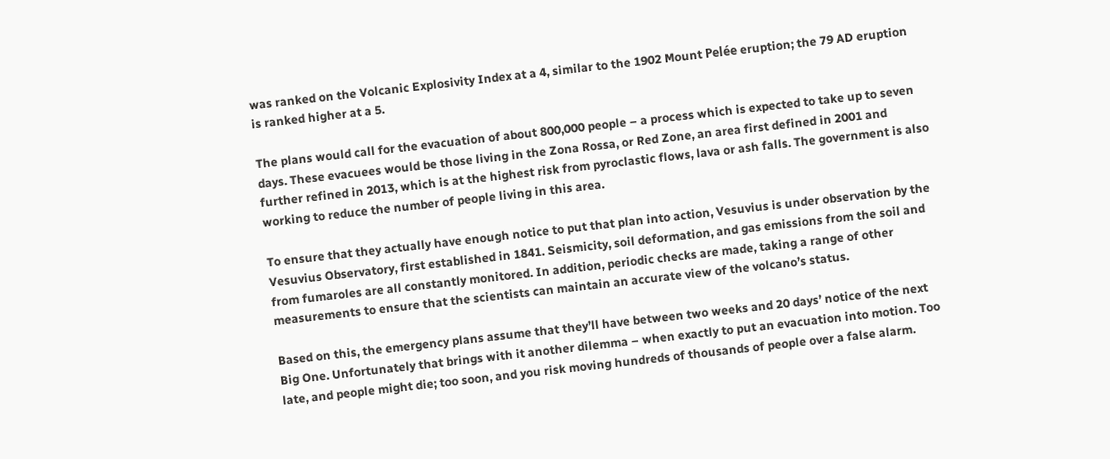was ranked on the Volcanic Explosivity Index at a 4, similar to the 1902 Mount Pelée eruption; the 79 AD eruption is ranked higher at a 5.

The plans would call for the evacuation of about 800,000 people – a process which is expected to take up to seven days. These evacuees would be those living in the Zona Rossa, or Red Zone, an area first defined in 2001 and further refined in 2013, which is at the highest risk from pyroclastic flows, lava or ash falls. The government is also working to reduce the number of people living in this area.

To ensure that they actually have enough notice to put that plan into action, Vesuvius is under observation by the Vesuvius Observatory, first established in 1841. Seismicity, soil deformation, and gas emissions from the soil and from fumaroles are all constantly monitored. In addition, periodic checks are made, taking a range of other measurements to ensure that the scientists can maintain an accurate view of the volcano’s status.

Based on this, the emergency plans assume that they’ll have between two weeks and 20 days’ notice of the next Big One. Unfortunately that brings with it another dilemma – when exactly to put an evacuation into motion. Too late, and people might die; too soon, and you risk moving hundreds of thousands of people over a false alarm.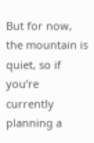But for now, the mountain is quiet, so if you’re currently planning a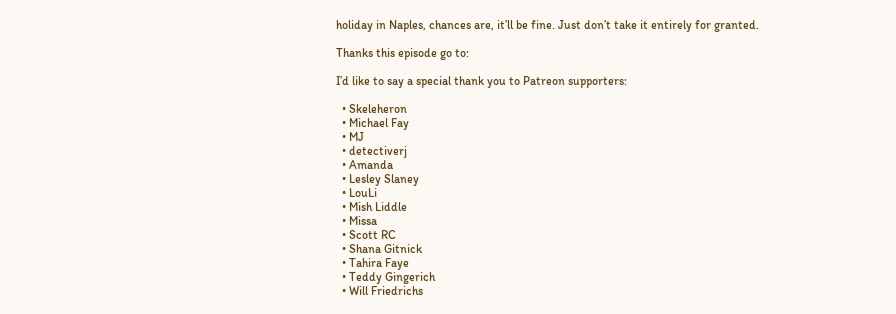holiday in Naples, chances are, it’ll be fine. Just don’t take it entirely for granted.

Thanks this episode go to:

I’d like to say a special thank you to Patreon supporters:

  • Skeleheron
  • Michael Fay
  • MJ
  • detectiverj
  • Amanda
  • Lesley Slaney
  • LouLi
  • Mish Liddle
  • Missa
  • Scott RC
  • Shana Gitnick
  • Tahira Faye
  • Teddy Gingerich
  • Will Friedrichs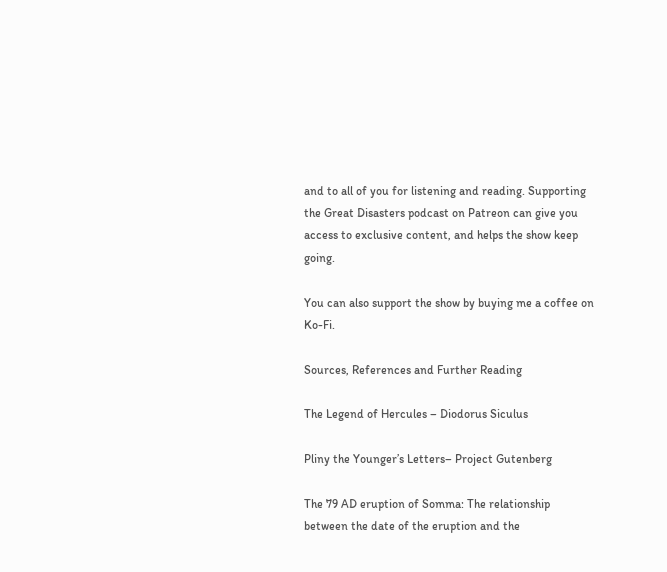and to all of you for listening and reading. Supporting the Great Disasters podcast on Patreon can give you access to exclusive content, and helps the show keep going.

You can also support the show by buying me a coffee on Ko-Fi.

Sources, References and Further Reading

The Legend of Hercules – Diodorus Siculus

Pliny the Younger’s Letters– Project Gutenberg

The 79 AD eruption of Somma: The relationship between the date of the eruption and the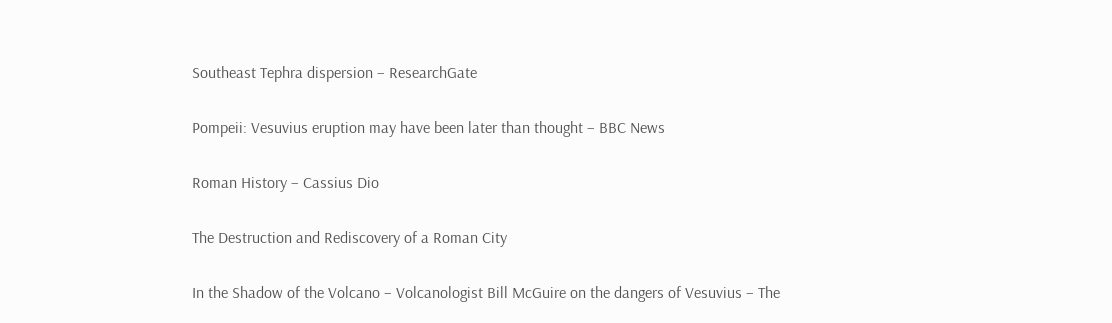Southeast Tephra dispersion – ResearchGate

Pompeii: Vesuvius eruption may have been later than thought – BBC News

Roman History – Cassius Dio

The Destruction and Rediscovery of a Roman City

In the Shadow of the Volcano – Volcanologist Bill McGuire on the dangers of Vesuvius – The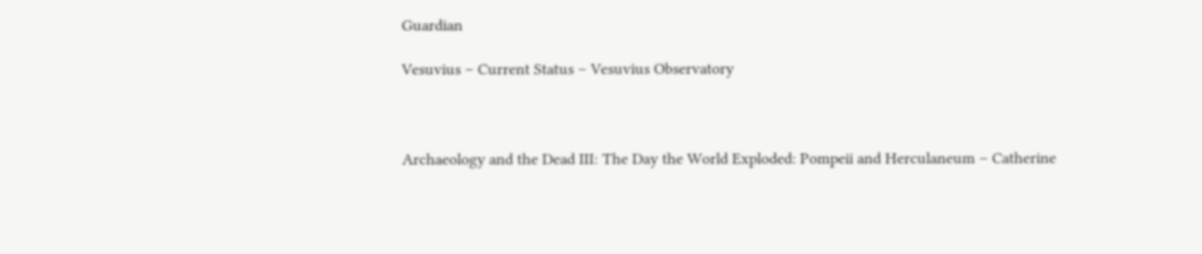Guardian

Vesuvius – Current Status – Vesuvius Observatory



Archaeology and the Dead III: The Day the World Exploded: Pompeii and Herculaneum – Catherine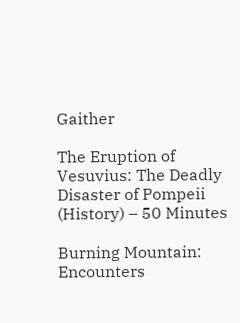Gaither

The Eruption of Vesuvius: The Deadly Disaster of Pompeii (History) – 50 Minutes

Burning Mountain: Encounters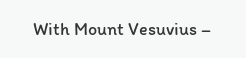With Mount Vesuvius –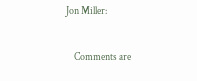Jon Miller:

    Comments are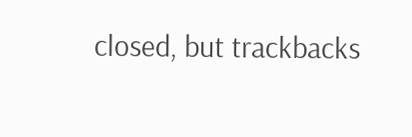closed, but trackbacks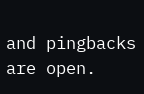and pingbacks are open.